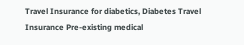Travel Insurance for diabetics, Diabetes Travel Insurance Pre-existing medical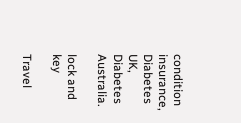condition insurance, Diabetes UK, Diabetes Australia.

lock and key

Travel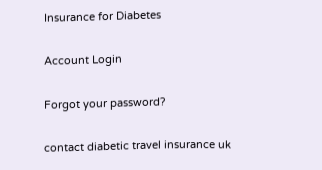Insurance for Diabetes

Account Login

Forgot your password?

contact diabetic travel insurance uk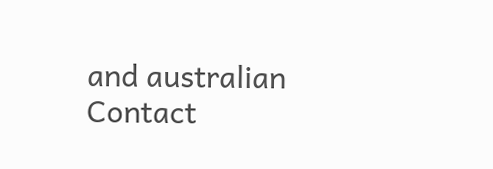and australian
Contact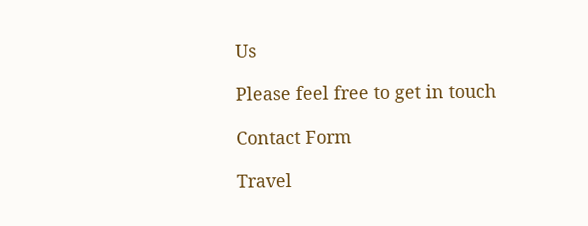Us

Please feel free to get in touch

Contact Form

Travel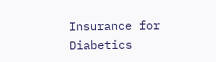Insurance for Diabetics